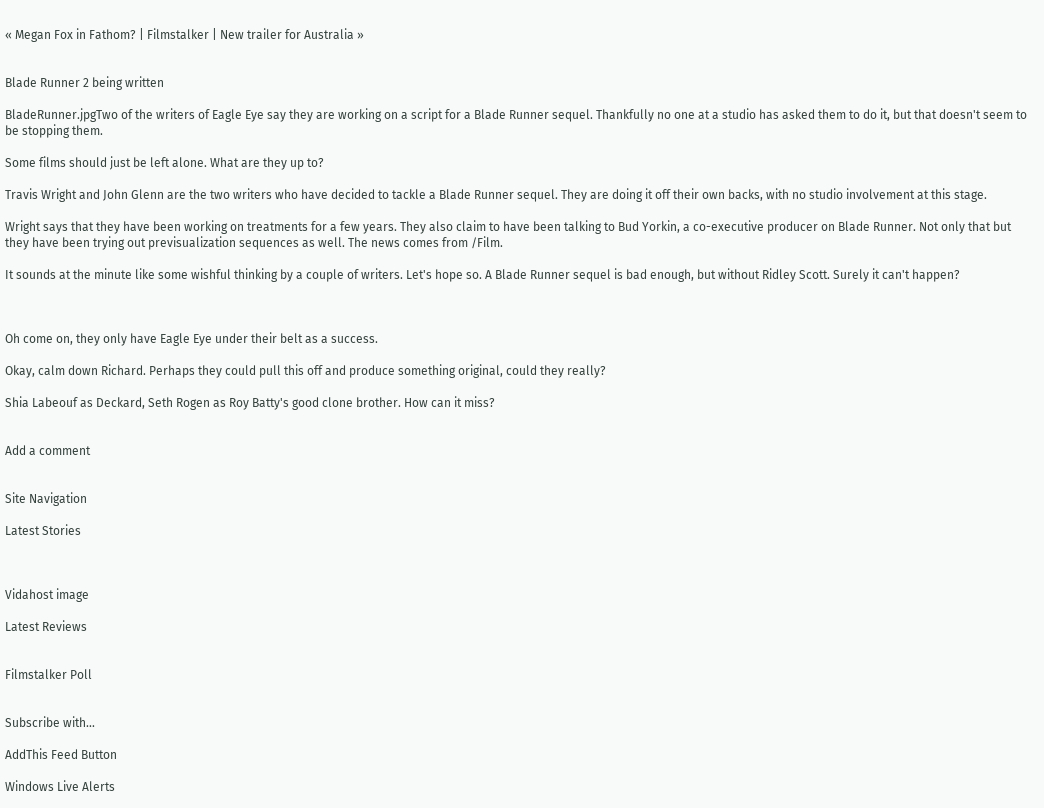« Megan Fox in Fathom? | Filmstalker | New trailer for Australia »


Blade Runner 2 being written

BladeRunner.jpgTwo of the writers of Eagle Eye say they are working on a script for a Blade Runner sequel. Thankfully no one at a studio has asked them to do it, but that doesn't seem to be stopping them.

Some films should just be left alone. What are they up to?

Travis Wright and John Glenn are the two writers who have decided to tackle a Blade Runner sequel. They are doing it off their own backs, with no studio involvement at this stage.

Wright says that they have been working on treatments for a few years. They also claim to have been talking to Bud Yorkin, a co-executive producer on Blade Runner. Not only that but they have been trying out previsualization sequences as well. The news comes from /Film.

It sounds at the minute like some wishful thinking by a couple of writers. Let's hope so. A Blade Runner sequel is bad enough, but without Ridley Scott. Surely it can't happen?



Oh come on, they only have Eagle Eye under their belt as a success.

Okay, calm down Richard. Perhaps they could pull this off and produce something original, could they really?

Shia Labeouf as Deckard, Seth Rogen as Roy Batty's good clone brother. How can it miss?


Add a comment


Site Navigation

Latest Stories



Vidahost image

Latest Reviews


Filmstalker Poll


Subscribe with...

AddThis Feed Button

Windows Live Alerts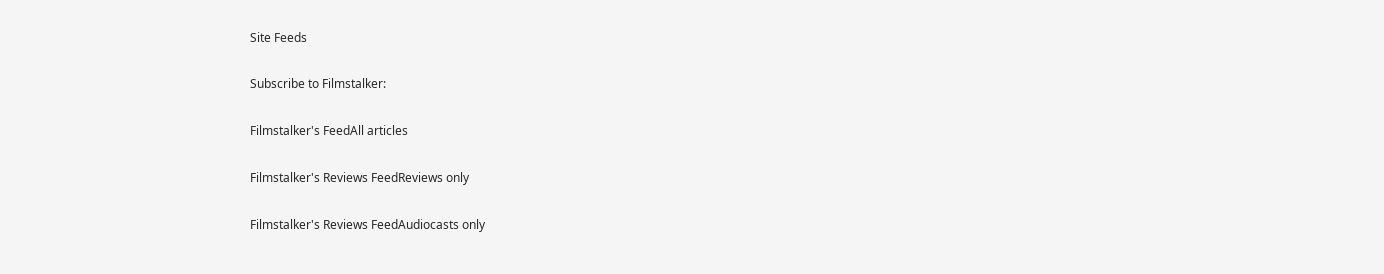Site Feeds

Subscribe to Filmstalker:

Filmstalker's FeedAll articles

Filmstalker's Reviews FeedReviews only

Filmstalker's Reviews FeedAudiocasts only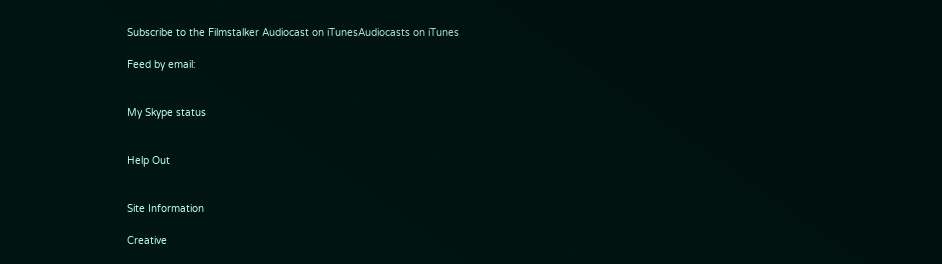Subscribe to the Filmstalker Audiocast on iTunesAudiocasts on iTunes

Feed by email:


My Skype status


Help Out


Site Information

Creative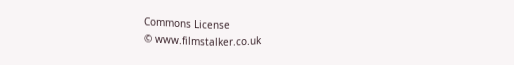Commons License
© www.filmstalker.co.uk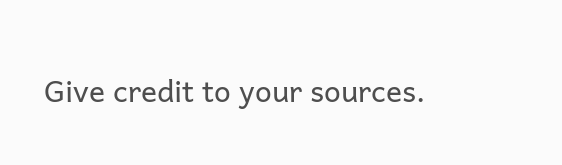Give credit to your sources.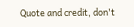Quote and credit, don't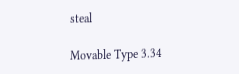steal

Movable Type 3.34